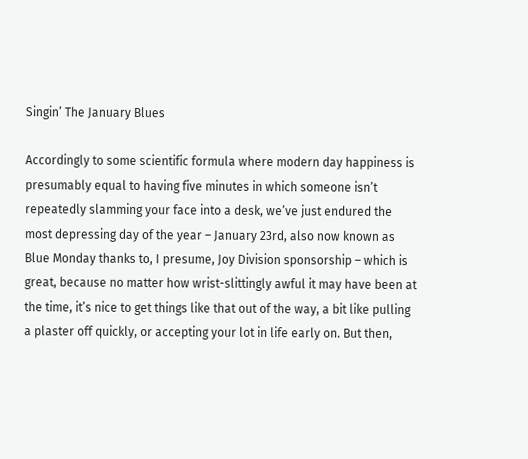Singin’ The January Blues

Accordingly to some scientific formula where modern day happiness is presumably equal to having five minutes in which someone isn’t repeatedly slamming your face into a desk, we’ve just endured the most depressing day of the year – January 23rd, also now known as Blue Monday thanks to, I presume, Joy Division sponsorship – which is great, because no matter how wrist-slittingly awful it may have been at the time, it’s nice to get things like that out of the way, a bit like pulling a plaster off quickly, or accepting your lot in life early on. But then,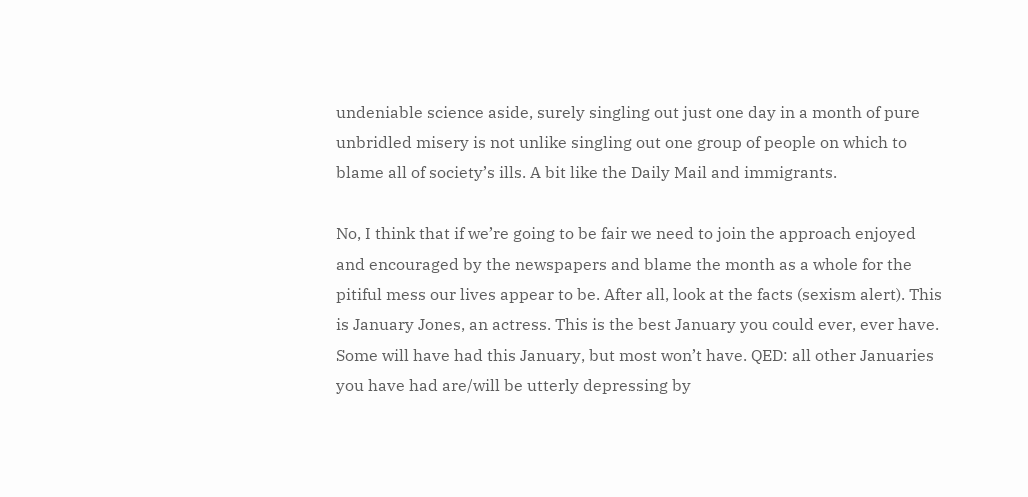undeniable science aside, surely singling out just one day in a month of pure unbridled misery is not unlike singling out one group of people on which to blame all of society’s ills. A bit like the Daily Mail and immigrants.

No, I think that if we’re going to be fair we need to join the approach enjoyed and encouraged by the newspapers and blame the month as a whole for the pitiful mess our lives appear to be. After all, look at the facts (sexism alert). This is January Jones, an actress. This is the best January you could ever, ever have. Some will have had this January, but most won’t have. QED: all other Januaries you have had are/will be utterly depressing by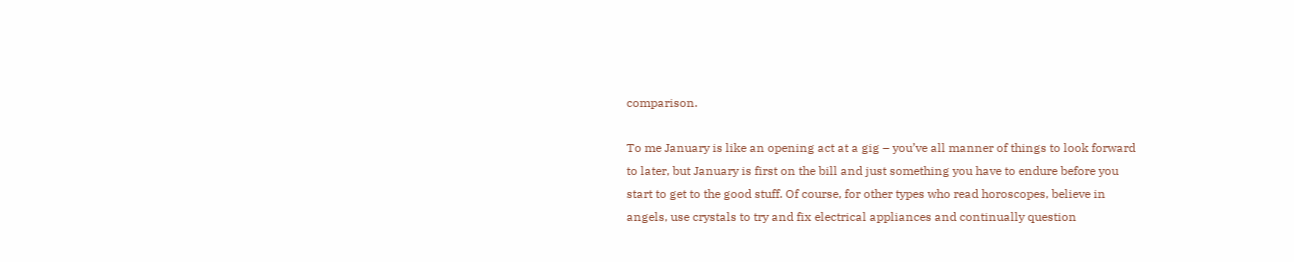comparison.

To me January is like an opening act at a gig – you’ve all manner of things to look forward to later, but January is first on the bill and just something you have to endure before you start to get to the good stuff. Of course, for other types who read horoscopes, believe in angels, use crystals to try and fix electrical appliances and continually question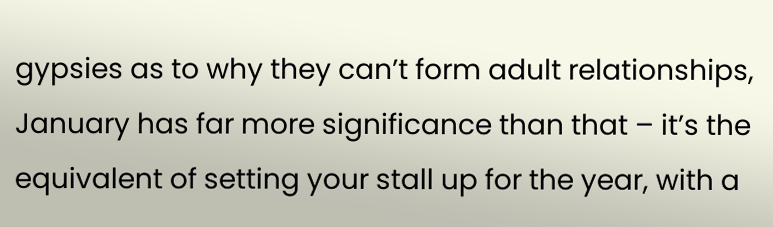gypsies as to why they can’t form adult relationships, January has far more significance than that – it’s the equivalent of setting your stall up for the year, with a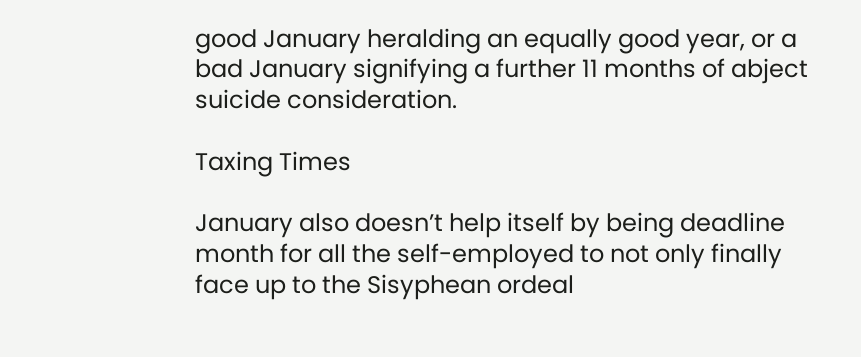good January heralding an equally good year, or a bad January signifying a further 11 months of abject suicide consideration.

Taxing Times

January also doesn’t help itself by being deadline month for all the self-employed to not only finally face up to the Sisyphean ordeal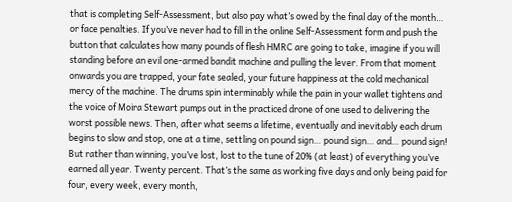that is completing Self-Assessment, but also pay what’s owed by the final day of the month… or face penalties. If you’ve never had to fill in the online Self-Assessment form and push the button that calculates how many pounds of flesh HMRC are going to take, imagine if you will standing before an evil one-armed bandit machine and pulling the lever. From that moment onwards you are trapped, your fate sealed, your future happiness at the cold mechanical mercy of the machine. The drums spin interminably while the pain in your wallet tightens and the voice of Moira Stewart pumps out in the practiced drone of one used to delivering the worst possible news. Then, after what seems a lifetime, eventually and inevitably each drum begins to slow and stop, one at a time, settling on pound sign… pound sign… and… pound sign! But rather than winning, you’ve lost, lost to the tune of 20% (at least) of everything you’ve earned all year. Twenty percent. That’s the same as working five days and only being paid for four, every week, every month,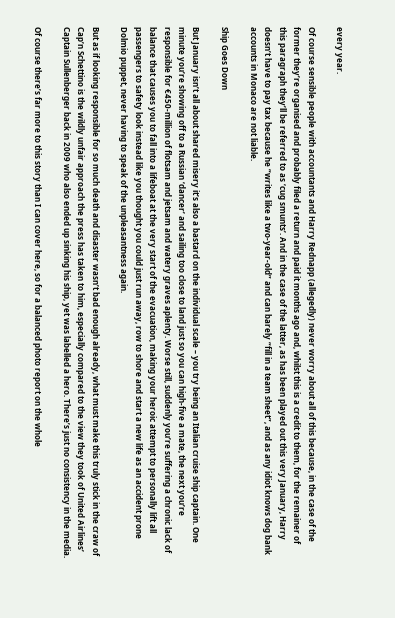every year.

Of course sensible people with accountants and Harry Rednapp (allegedly) never worry about all of this because, in the case of the former they’re organised and probably filed a return and paid it months ago and, whilst this is a credit to them, for the remainer of this paragraph they’ll be referred to as ‘cug smunts’. And in the case of the latter, as has been played out this very January, Harry doesn’t have to pay tax because he “writes like a two-year-old” and can barely “fill in a team sheet”, and as any idiot knows dog bank accounts in Monaco are not liable.

Ship Goes Down

But January isn’t all about shared misery it’s also a bastard on the individual scale – you try being an Italian cruise ship captain. One minute you’re showing off to a Russian ‘dancer’ and sailing too close to land just so you can high-five a mate, the next you’re responsible for €450-million of flotsam and jetsam and watery graves aplenty. Worse still, suddenly you’re suffering a chronic lack of balance that causes you to fall into a lifeboat at the very start of the evacuation, making your heroic attempt to personally lift all passengers to safety look instead like you thought you could just run away, row to shore and start a new life as an accident prone Dolmio puppet, never having to speak of the unpleasantness again.

But as if looking responsible for so much death and disaster wasn’t bad enough already, what must make this truly stick in the craw of Cap’n Schettino is the wildly unfair approach the press has taken to him, especially compared to the view they took of United Airlines’ Captain Sullenberger back in 2009 who also ended up sinking his ship, yet was labelled a hero. There’s just no consistency in the media.

Of course there’s far more to this story than I can cover here, so for a balanced photo report on the whole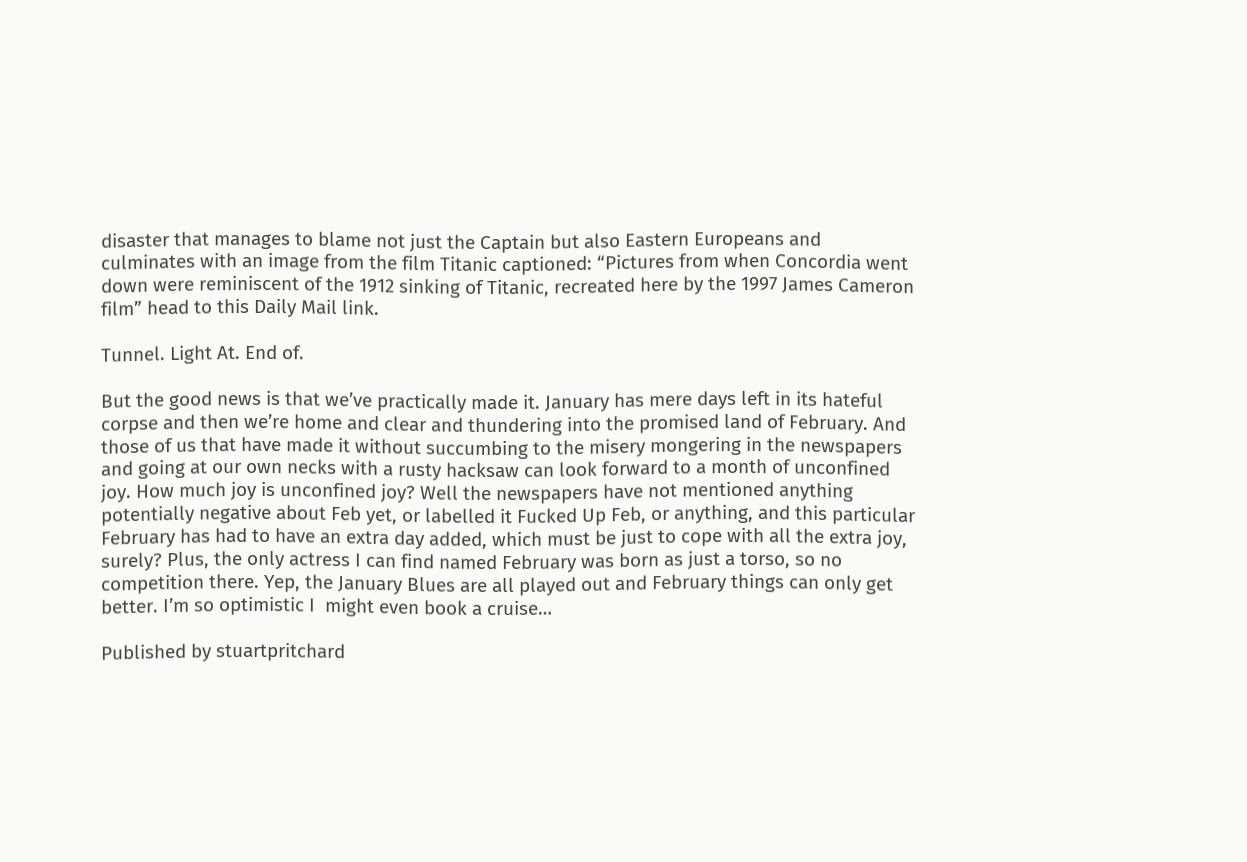disaster that manages to blame not just the Captain but also Eastern Europeans and culminates with an image from the film Titanic captioned: “Pictures from when Concordia went down were reminiscent of the 1912 sinking of Titanic, recreated here by the 1997 James Cameron film” head to this Daily Mail link.

Tunnel. Light At. End of.

But the good news is that we’ve practically made it. January has mere days left in its hateful corpse and then we’re home and clear and thundering into the promised land of February. And those of us that have made it without succumbing to the misery mongering in the newspapers and going at our own necks with a rusty hacksaw can look forward to a month of unconfined joy. How much joy is unconfined joy? Well the newspapers have not mentioned anything potentially negative about Feb yet, or labelled it Fucked Up Feb, or anything, and this particular February has had to have an extra day added, which must be just to cope with all the extra joy, surely? Plus, the only actress I can find named February was born as just a torso, so no competition there. Yep, the January Blues are all played out and February things can only get better. I’m so optimistic I  might even book a cruise…

Published by stuartpritchard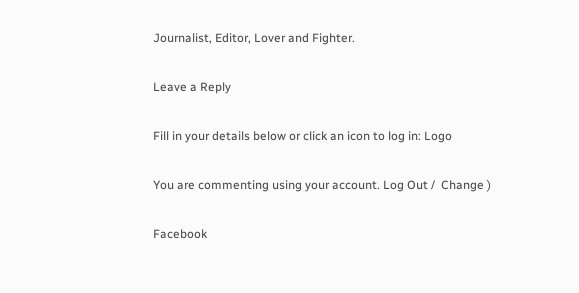Journalist, Editor, Lover and Fighter.

Leave a Reply

Fill in your details below or click an icon to log in: Logo

You are commenting using your account. Log Out /  Change )

Facebook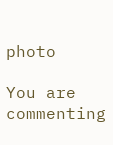photo

You are commenting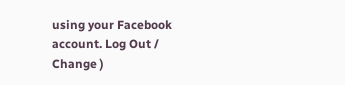using your Facebook account. Log Out /  Change )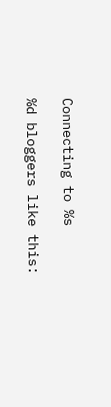Connecting to %s

%d bloggers like this: